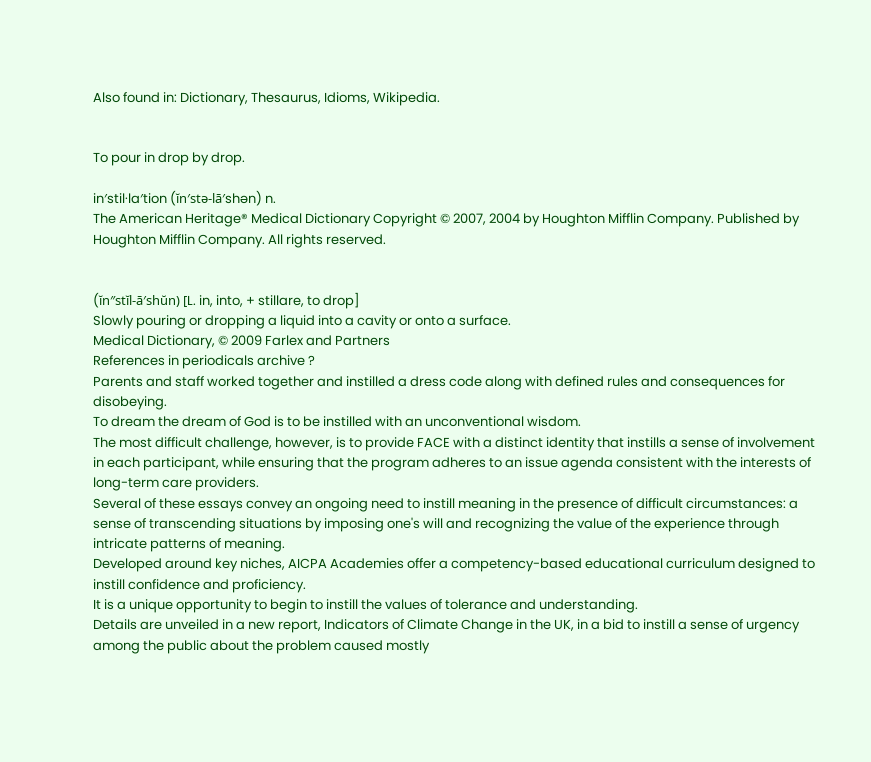Also found in: Dictionary, Thesaurus, Idioms, Wikipedia.


To pour in drop by drop.

in′stil·la′tion (ĭn′stə-lā′shən) n.
The American Heritage® Medical Dictionary Copyright © 2007, 2004 by Houghton Mifflin Company. Published by Houghton Mifflin Company. All rights reserved.


(ĭn″stĭl-ā′shŭn) [L. in, into, + stillare, to drop]
Slowly pouring or dropping a liquid into a cavity or onto a surface.
Medical Dictionary, © 2009 Farlex and Partners
References in periodicals archive ?
Parents and staff worked together and instilled a dress code along with defined rules and consequences for disobeying.
To dream the dream of God is to be instilled with an unconventional wisdom.
The most difficult challenge, however, is to provide FACE with a distinct identity that instills a sense of involvement in each participant, while ensuring that the program adheres to an issue agenda consistent with the interests of long-term care providers.
Several of these essays convey an ongoing need to instill meaning in the presence of difficult circumstances: a sense of transcending situations by imposing one's will and recognizing the value of the experience through intricate patterns of meaning.
Developed around key niches, AICPA Academies offer a competency-based educational curriculum designed to instill confidence and proficiency.
It is a unique opportunity to begin to instill the values of tolerance and understanding.
Details are unveiled in a new report, Indicators of Climate Change in the UK, in a bid to instill a sense of urgency among the public about the problem caused mostly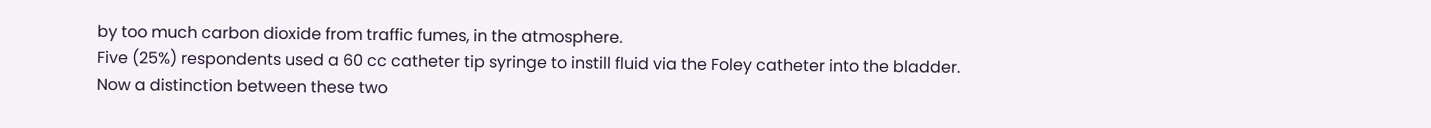by too much carbon dioxide from traffic fumes, in the atmosphere.
Five (25%) respondents used a 60 cc catheter tip syringe to instill fluid via the Foley catheter into the bladder.
Now a distinction between these two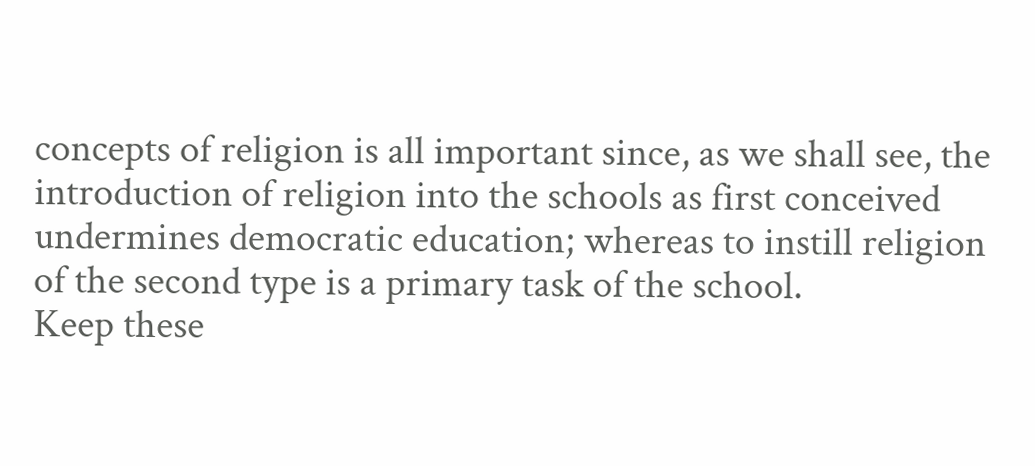concepts of religion is all important since, as we shall see, the introduction of religion into the schools as first conceived undermines democratic education; whereas to instill religion of the second type is a primary task of the school.
Keep these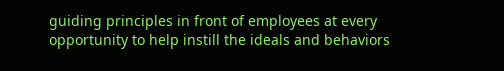guiding principles in front of employees at every opportunity to help instill the ideals and behaviors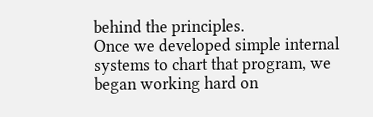behind the principles.
Once we developed simple internal systems to chart that program, we began working hard on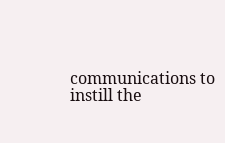communications to instill the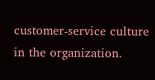customer-service culture in the organization.